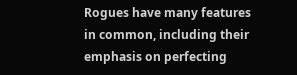Rogues have many features in common, including their emphasis on perfecting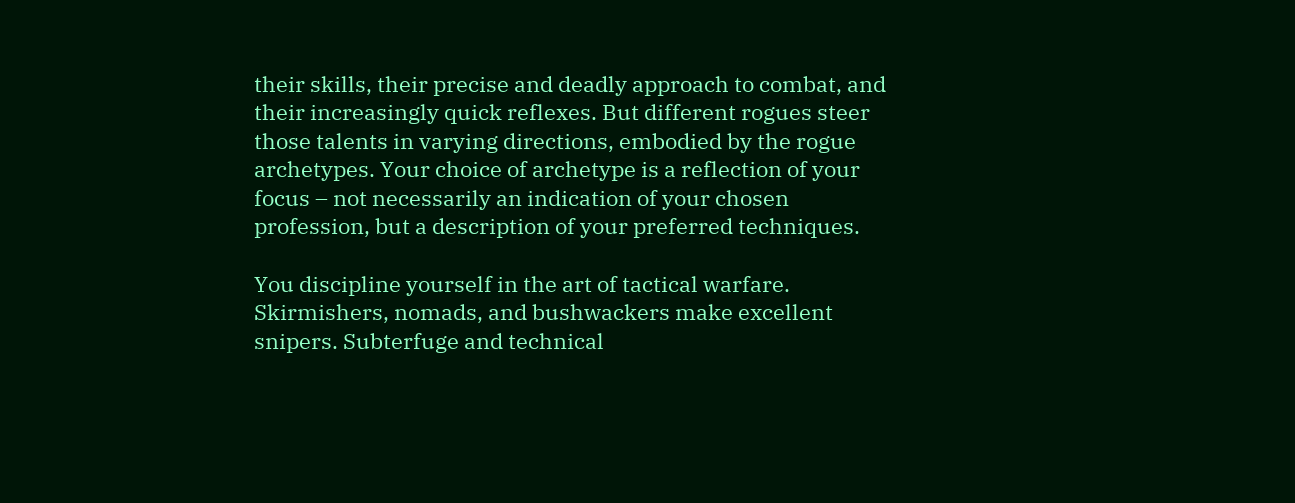their skills, their precise and deadly approach to combat, and their increasingly quick reflexes. But different rogues steer those talents in varying directions, embodied by the rogue archetypes. Your choice of archetype is a reflection of your focus – not necessarily an indication of your chosen profession, but a description of your preferred techniques.

You discipline yourself in the art of tactical warfare. Skirmishers, nomads, and bushwackers make excellent snipers. Subterfuge and technical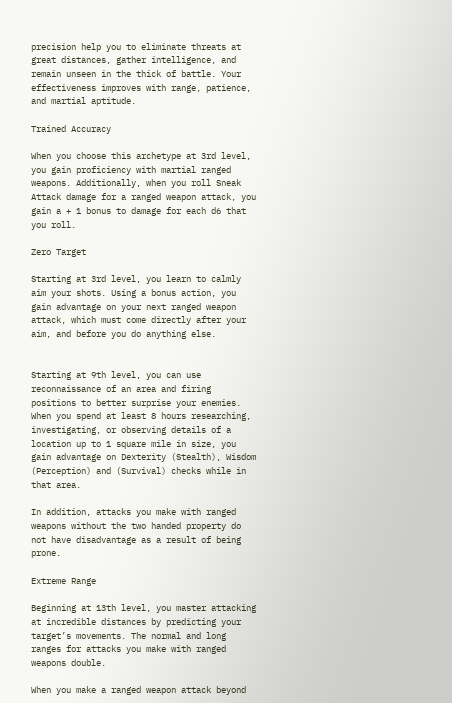precision help you to eliminate threats at great distances, gather intelligence, and remain unseen in the thick of battle. Your effectiveness improves with range, patience, and martial aptitude.

Trained Accuracy

When you choose this archetype at 3rd level, you gain proficiency with martial ranged weapons. Additionally, when you roll Sneak Attack damage for a ranged weapon attack, you gain a + 1 bonus to damage for each d6 that you roll.

Zero Target

Starting at 3rd level, you learn to calmly aim your shots. Using a bonus action, you gain advantage on your next ranged weapon attack, which must come directly after your aim, and before you do anything else.


Starting at 9th level, you can use reconnaissance of an area and firing positions to better surprise your enemies. When you spend at least 8 hours researching, investigating, or observing details of a location up to 1 square mile in size, you gain advantage on Dexterity (Stealth), Wisdom (Perception) and (Survival) checks while in that area.

In addition, attacks you make with ranged weapons without the two handed property do not have disadvantage as a result of being prone.

Extreme Range

Beginning at 13th level, you master attacking at incredible distances by predicting your target’s movements. The normal and long ranges for attacks you make with ranged weapons double.

When you make a ranged weapon attack beyond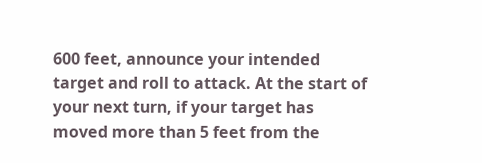600 feet, announce your intended target and roll to attack. At the start of your next turn, if your target has moved more than 5 feet from the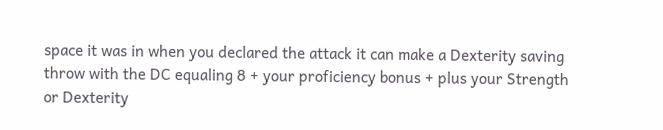space it was in when you declared the attack it can make a Dexterity saving throw with the DC equaling 8 + your proficiency bonus + plus your Strength or Dexterity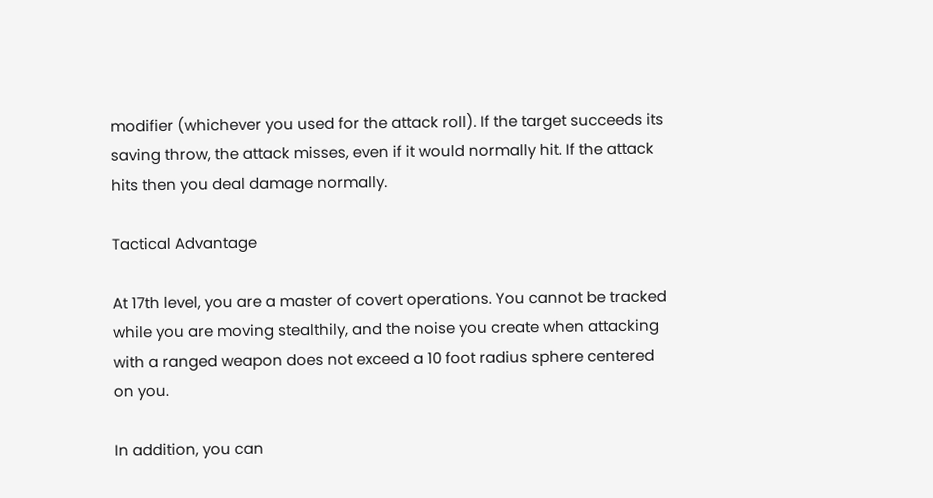modifier (whichever you used for the attack roll). If the target succeeds its saving throw, the attack misses, even if it would normally hit. If the attack hits then you deal damage normally.

Tactical Advantage

At 17th level, you are a master of covert operations. You cannot be tracked while you are moving stealthily, and the noise you create when attacking with a ranged weapon does not exceed a 10 foot radius sphere centered on you.

In addition, you can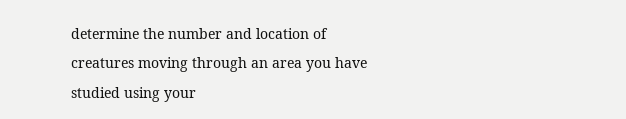determine the number and location of creatures moving through an area you have studied using your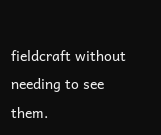fieldcraft without needing to see them.